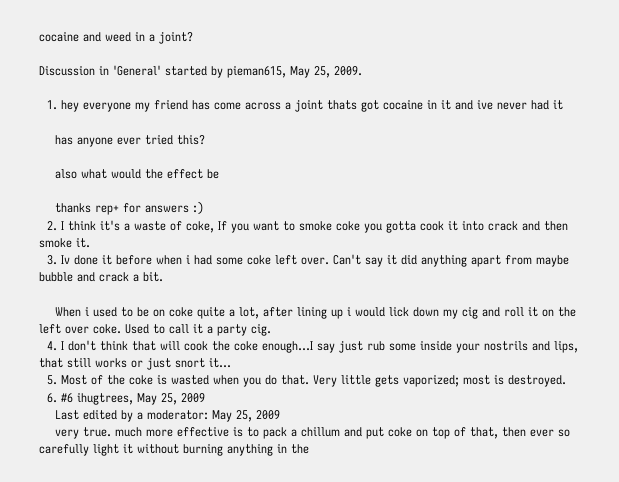cocaine and weed in a joint?

Discussion in 'General' started by pieman615, May 25, 2009.

  1. hey everyone my friend has come across a joint thats got cocaine in it and ive never had it

    has anyone ever tried this?

    also what would the effect be

    thanks rep+ for answers :)
  2. I think it's a waste of coke, If you want to smoke coke you gotta cook it into crack and then smoke it.
  3. Iv done it before when i had some coke left over. Can't say it did anything apart from maybe bubble and crack a bit.

    When i used to be on coke quite a lot, after lining up i would lick down my cig and roll it on the left over coke. Used to call it a party cig.
  4. I don't think that will cook the coke enough...I say just rub some inside your nostrils and lips, that still works or just snort it...
  5. Most of the coke is wasted when you do that. Very little gets vaporized; most is destroyed.
  6. #6 ihugtrees, May 25, 2009
    Last edited by a moderator: May 25, 2009
    very true. much more effective is to pack a chillum and put coke on top of that, then ever so carefully light it without burning anything in the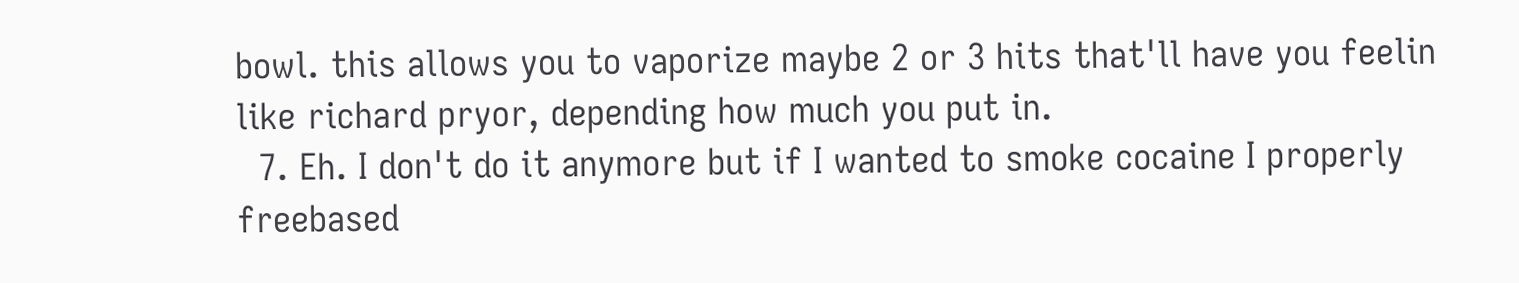bowl. this allows you to vaporize maybe 2 or 3 hits that'll have you feelin like richard pryor, depending how much you put in.
  7. Eh. I don't do it anymore but if I wanted to smoke cocaine I properly freebased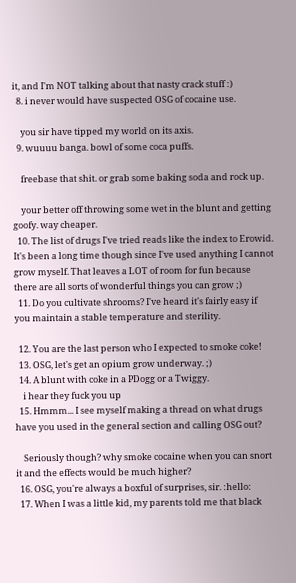it, and I'm NOT talking about that nasty crack stuff :)
  8. i never would have suspected OSG of cocaine use.

    you sir have tipped my world on its axis.
  9. wuuuu banga. bowl of some coca puffs.

    freebase that shit. or grab some baking soda and rock up.

    your better off throwing some wet in the blunt and getting goofy. way cheaper.
  10. The list of drugs I've tried reads like the index to Erowid. It's been a long time though since I've used anything I cannot grow myself. That leaves a LOT of room for fun because there are all sorts of wonderful things you can grow ;)
  11. Do you cultivate shrooms? I've heard it's fairly easy if you maintain a stable temperature and sterility.

  12. You are the last person who I expected to smoke coke!
  13. OSG, let's get an opium grow underway. ;)
  14. A blunt with coke in a PDogg or a Twiggy.
    i hear they fuck you up
  15. Hmmm... I see myself making a thread on what drugs have you used in the general section and calling OSG out?

    Seriously though? why smoke cocaine when you can snort it and the effects would be much higher?
  16. OSG, you're always a boxful of surprises, sir. :hello:
  17. When I was a little kid, my parents told me that black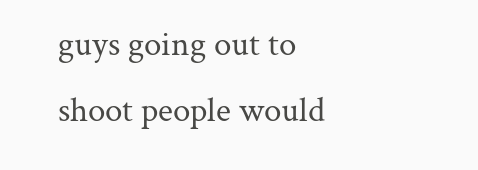guys going out to shoot people would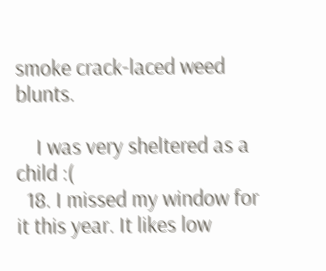smoke crack-laced weed blunts.

    I was very sheltered as a child :(
  18. I missed my window for it this year. It likes low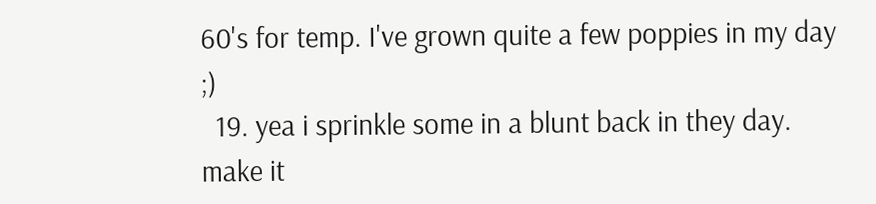60's for temp. I've grown quite a few poppies in my day ;)
  19. yea i sprinkle some in a blunt back in they day. make it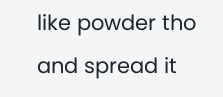like powder tho and spread it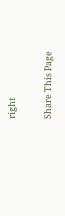right

Share This Page